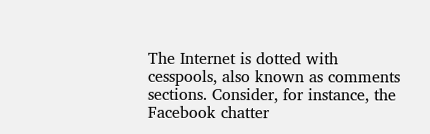The Internet is dotted with cesspools, also known as comments sections. Consider, for instance, the Facebook chatter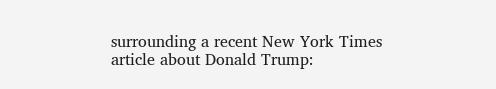surrounding a recent New York Times article about Donald Trump: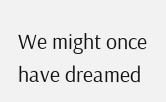We might once have dreamed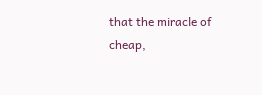that the miracle of cheap,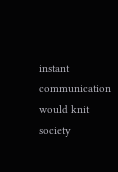instant communication would knit society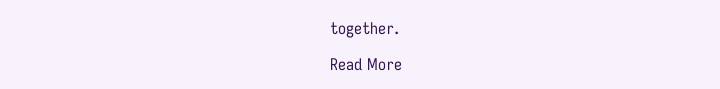together.

Read More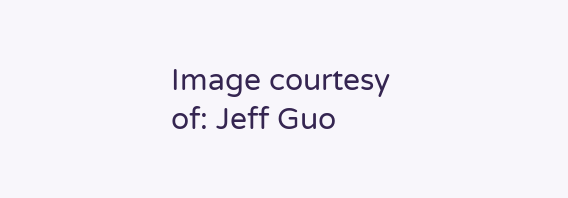Image courtesy of: Jeff Guo